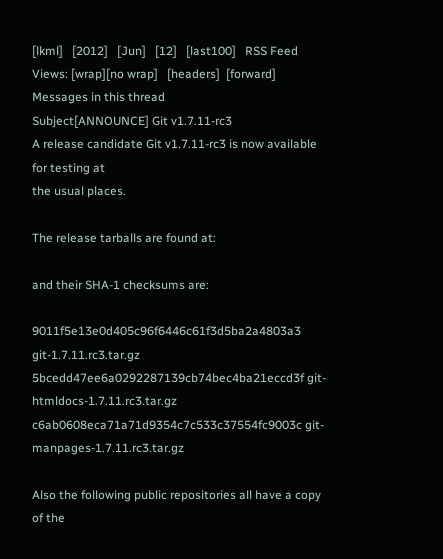[lkml]   [2012]   [Jun]   [12]   [last100]   RSS Feed
Views: [wrap][no wrap]   [headers]  [forward]
Messages in this thread
Subject[ANNOUNCE] Git v1.7.11-rc3
A release candidate Git v1.7.11-rc3 is now available for testing at
the usual places.

The release tarballs are found at:

and their SHA-1 checksums are:

9011f5e13e0d405c96f6446c61f3d5ba2a4803a3 git-1.7.11.rc3.tar.gz
5bcedd47ee6a0292287139cb74bec4ba21eccd3f git-htmldocs-1.7.11.rc3.tar.gz
c6ab0608eca71a71d9354c7c533c37554fc9003c git-manpages-1.7.11.rc3.tar.gz

Also the following public repositories all have a copy of the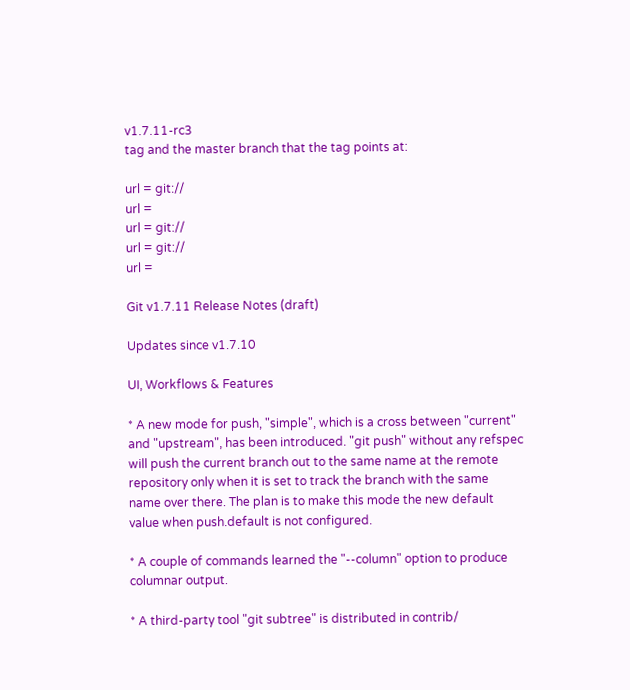v1.7.11-rc3
tag and the master branch that the tag points at:

url = git://
url =
url = git://
url = git://
url =

Git v1.7.11 Release Notes (draft)

Updates since v1.7.10

UI, Workflows & Features

* A new mode for push, "simple", which is a cross between "current"
and "upstream", has been introduced. "git push" without any refspec
will push the current branch out to the same name at the remote
repository only when it is set to track the branch with the same
name over there. The plan is to make this mode the new default
value when push.default is not configured.

* A couple of commands learned the "--column" option to produce
columnar output.

* A third-party tool "git subtree" is distributed in contrib/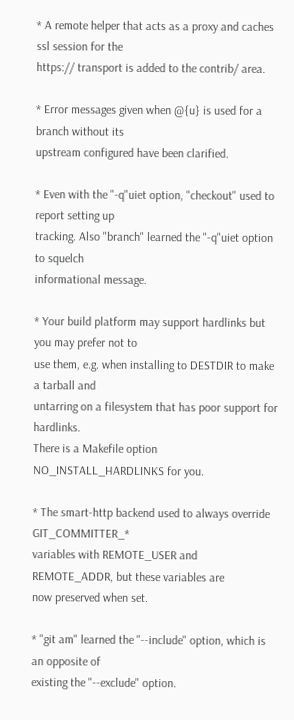* A remote helper that acts as a proxy and caches ssl session for the
https:// transport is added to the contrib/ area.

* Error messages given when @{u} is used for a branch without its
upstream configured have been clarified.

* Even with the "-q"uiet option, "checkout" used to report setting up
tracking. Also "branch" learned the "-q"uiet option to squelch
informational message.

* Your build platform may support hardlinks but you may prefer not to
use them, e.g. when installing to DESTDIR to make a tarball and
untarring on a filesystem that has poor support for hardlinks.
There is a Makefile option NO_INSTALL_HARDLINKS for you.

* The smart-http backend used to always override GIT_COMMITTER_*
variables with REMOTE_USER and REMOTE_ADDR, but these variables are
now preserved when set.

* "git am" learned the "--include" option, which is an opposite of
existing the "--exclude" option.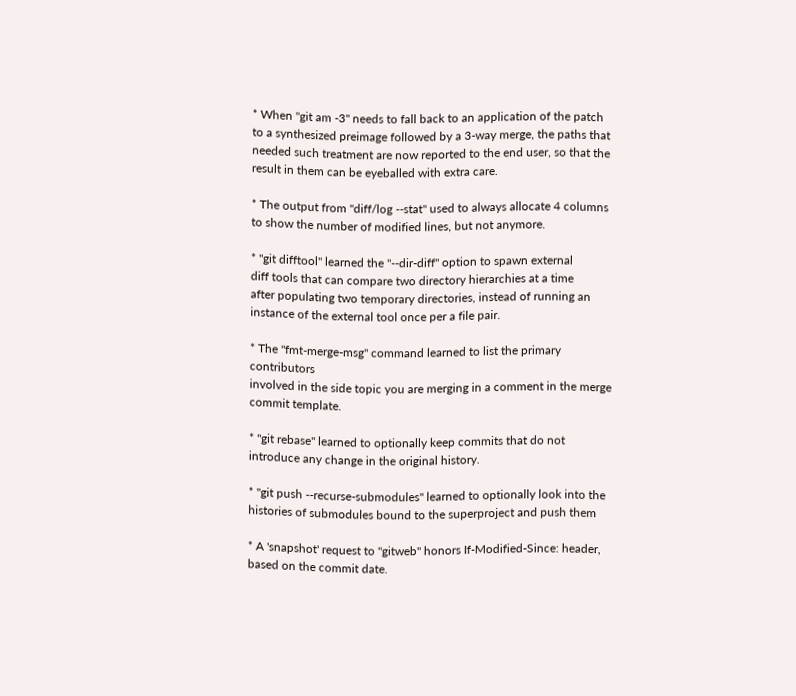* When "git am -3" needs to fall back to an application of the patch
to a synthesized preimage followed by a 3-way merge, the paths that
needed such treatment are now reported to the end user, so that the
result in them can be eyeballed with extra care.

* The output from "diff/log --stat" used to always allocate 4 columns
to show the number of modified lines, but not anymore.

* "git difftool" learned the "--dir-diff" option to spawn external
diff tools that can compare two directory hierarchies at a time
after populating two temporary directories, instead of running an
instance of the external tool once per a file pair.

* The "fmt-merge-msg" command learned to list the primary contributors
involved in the side topic you are merging in a comment in the merge
commit template.

* "git rebase" learned to optionally keep commits that do not
introduce any change in the original history.

* "git push --recurse-submodules" learned to optionally look into the
histories of submodules bound to the superproject and push them

* A 'snapshot' request to "gitweb" honors If-Modified-Since: header,
based on the commit date.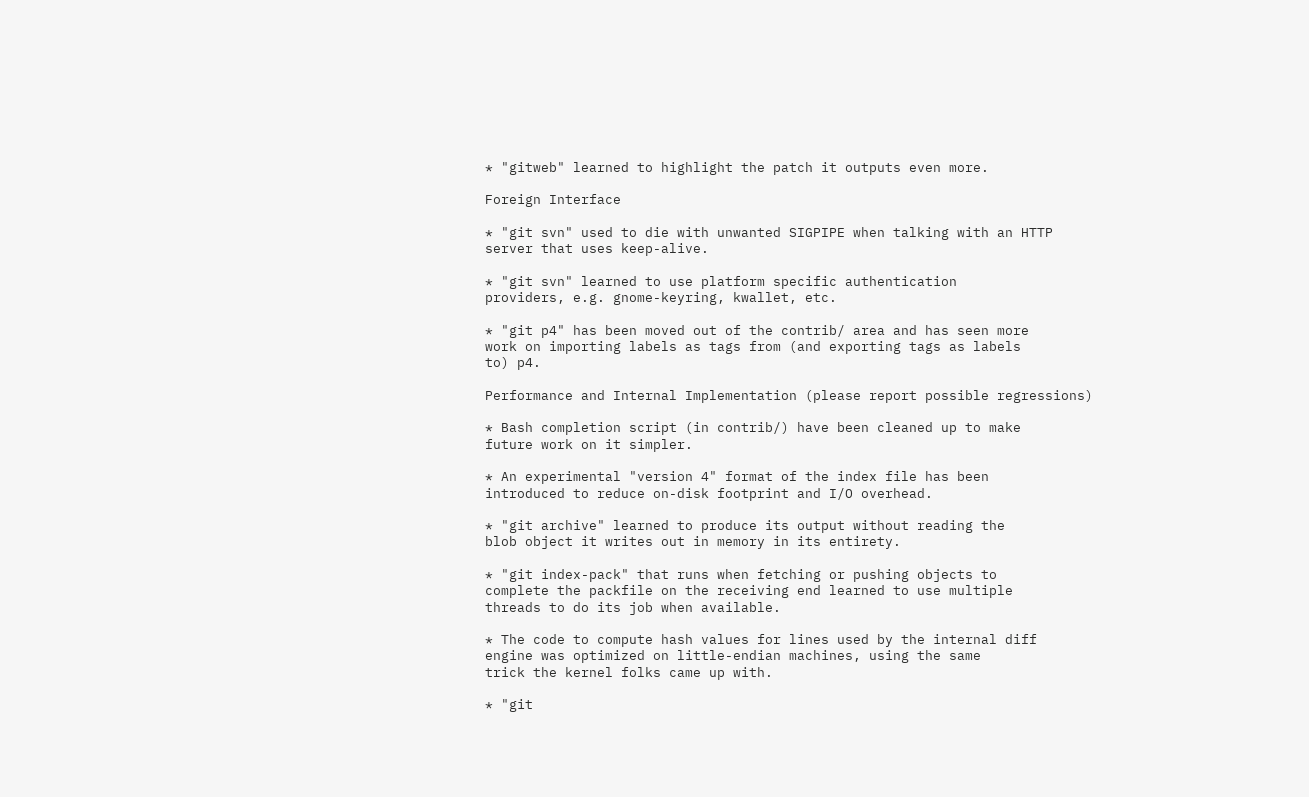* "gitweb" learned to highlight the patch it outputs even more.

Foreign Interface

* "git svn" used to die with unwanted SIGPIPE when talking with an HTTP
server that uses keep-alive.

* "git svn" learned to use platform specific authentication
providers, e.g. gnome-keyring, kwallet, etc.

* "git p4" has been moved out of the contrib/ area and has seen more
work on importing labels as tags from (and exporting tags as labels
to) p4.

Performance and Internal Implementation (please report possible regressions)

* Bash completion script (in contrib/) have been cleaned up to make
future work on it simpler.

* An experimental "version 4" format of the index file has been
introduced to reduce on-disk footprint and I/O overhead.

* "git archive" learned to produce its output without reading the
blob object it writes out in memory in its entirety.

* "git index-pack" that runs when fetching or pushing objects to
complete the packfile on the receiving end learned to use multiple
threads to do its job when available.

* The code to compute hash values for lines used by the internal diff
engine was optimized on little-endian machines, using the same
trick the kernel folks came up with.

* "git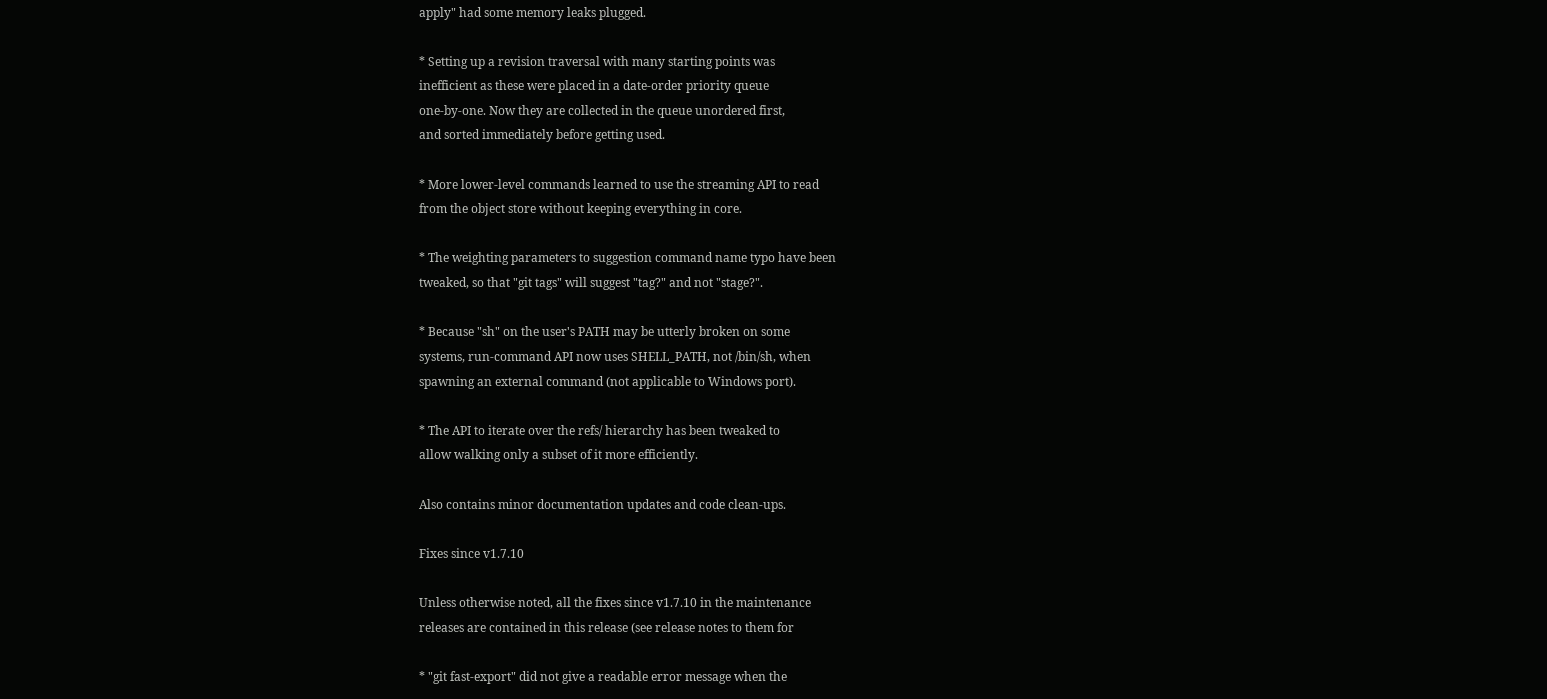apply" had some memory leaks plugged.

* Setting up a revision traversal with many starting points was
inefficient as these were placed in a date-order priority queue
one-by-one. Now they are collected in the queue unordered first,
and sorted immediately before getting used.

* More lower-level commands learned to use the streaming API to read
from the object store without keeping everything in core.

* The weighting parameters to suggestion command name typo have been
tweaked, so that "git tags" will suggest "tag?" and not "stage?".

* Because "sh" on the user's PATH may be utterly broken on some
systems, run-command API now uses SHELL_PATH, not /bin/sh, when
spawning an external command (not applicable to Windows port).

* The API to iterate over the refs/ hierarchy has been tweaked to
allow walking only a subset of it more efficiently.

Also contains minor documentation updates and code clean-ups.

Fixes since v1.7.10

Unless otherwise noted, all the fixes since v1.7.10 in the maintenance
releases are contained in this release (see release notes to them for

* "git fast-export" did not give a readable error message when the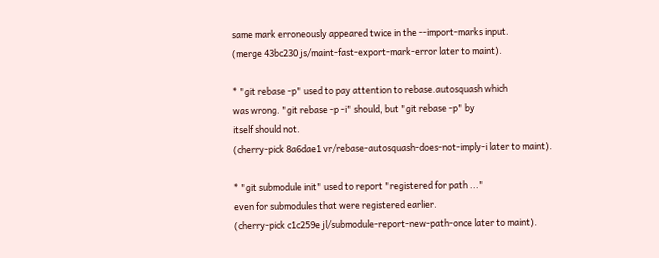same mark erroneously appeared twice in the --import-marks input.
(merge 43bc230 js/maint-fast-export-mark-error later to maint).

* "git rebase -p" used to pay attention to rebase.autosquash which
was wrong. "git rebase -p -i" should, but "git rebase -p" by
itself should not.
(cherry-pick 8a6dae1 vr/rebase-autosquash-does-not-imply-i later to maint).

* "git submodule init" used to report "registered for path ..."
even for submodules that were registered earlier.
(cherry-pick c1c259e jl/submodule-report-new-path-once later to maint).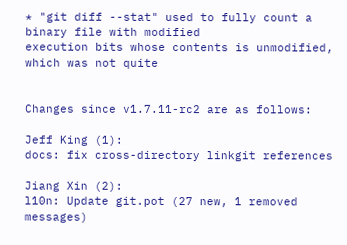* "git diff --stat" used to fully count a binary file with modified
execution bits whose contents is unmodified, which was not quite


Changes since v1.7.11-rc2 are as follows:

Jeff King (1):
docs: fix cross-directory linkgit references

Jiang Xin (2):
l10n: Update git.pot (27 new, 1 removed messages)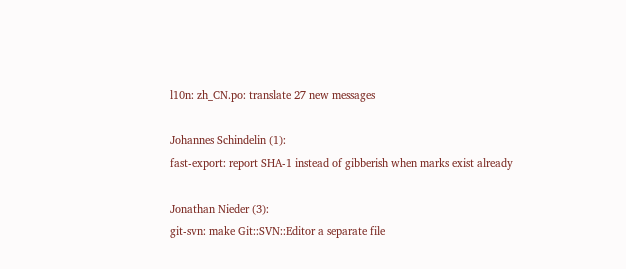l10n: zh_CN.po: translate 27 new messages

Johannes Schindelin (1):
fast-export: report SHA-1 instead of gibberish when marks exist already

Jonathan Nieder (3):
git-svn: make Git::SVN::Editor a separate file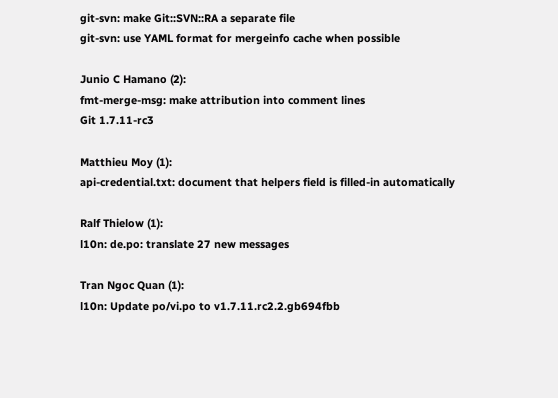git-svn: make Git::SVN::RA a separate file
git-svn: use YAML format for mergeinfo cache when possible

Junio C Hamano (2):
fmt-merge-msg: make attribution into comment lines
Git 1.7.11-rc3

Matthieu Moy (1):
api-credential.txt: document that helpers field is filled-in automatically

Ralf Thielow (1):
l10n: de.po: translate 27 new messages

Tran Ngoc Quan (1):
l10n: Update po/vi.po to v1.7.11.rc2.2.gb694fbb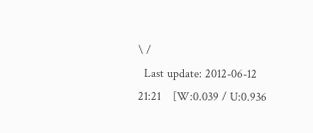\ /
  Last update: 2012-06-12 21:21    [W:0.039 / U:0.936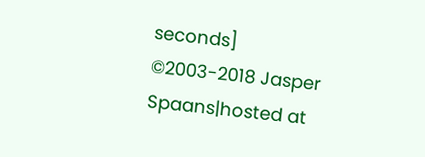seconds]
©2003-2018 Jasper Spaans|hosted at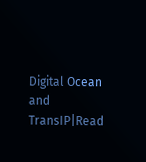Digital Ocean and TransIP|Read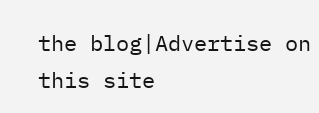the blog|Advertise on this site